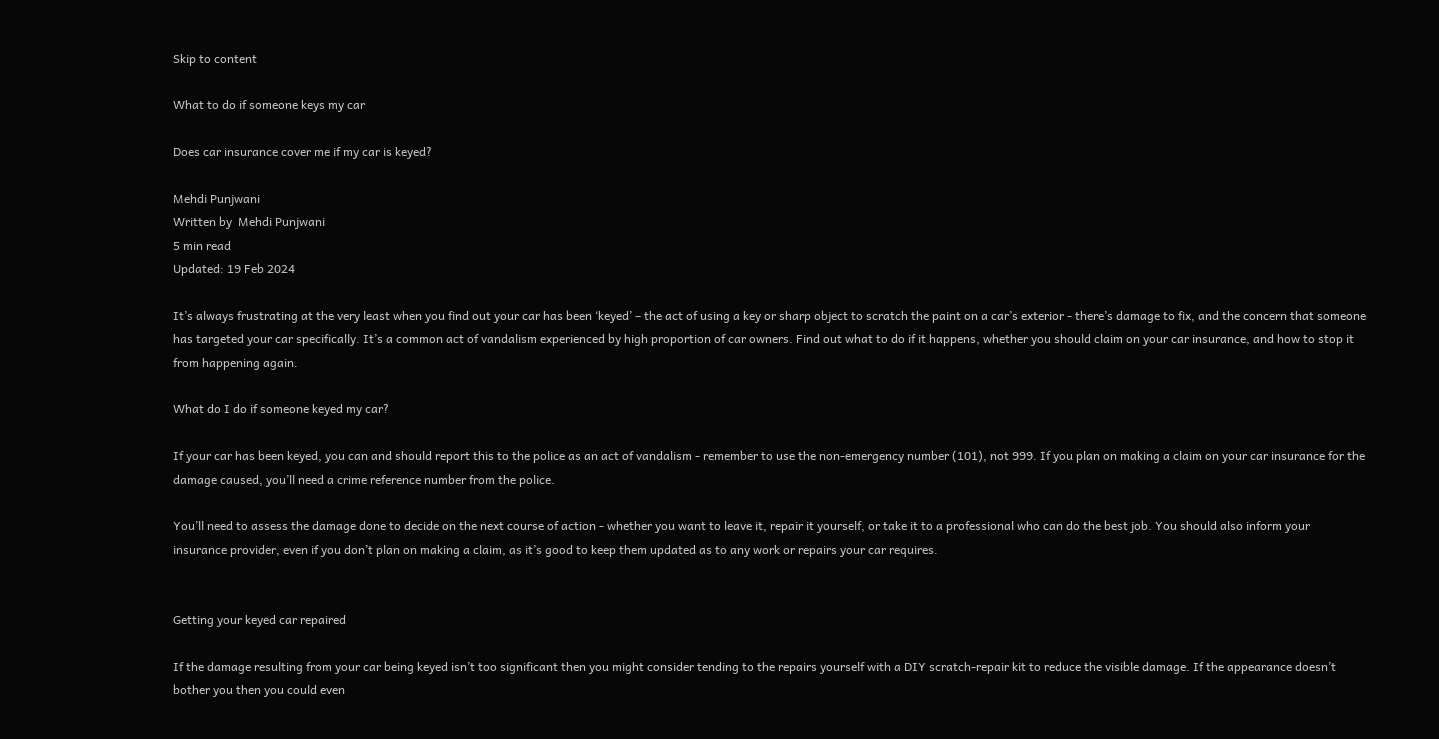Skip to content

What to do if someone keys my car

Does car insurance cover me if my car is keyed?

Mehdi Punjwani
Written by  Mehdi Punjwani
5 min read
Updated: 19 Feb 2024

It’s always frustrating at the very least when you find out your car has been ‘keyed’ – the act of using a key or sharp object to scratch the paint on a car’s exterior - there’s damage to fix, and the concern that someone has targeted your car specifically. It’s a common act of vandalism experienced by high proportion of car owners. Find out what to do if it happens, whether you should claim on your car insurance, and how to stop it from happening again.

What do I do if someone keyed my car?

If your car has been keyed, you can and should report this to the police as an act of vandalism - remember to use the non-emergency number (101), not 999. If you plan on making a claim on your car insurance for the damage caused, you’ll need a crime reference number from the police.

You’ll need to assess the damage done to decide on the next course of action - whether you want to leave it, repair it yourself, or take it to a professional who can do the best job. You should also inform your insurance provider, even if you don’t plan on making a claim, as it’s good to keep them updated as to any work or repairs your car requires.


Getting your keyed car repaired

If the damage resulting from your car being keyed isn’t too significant then you might consider tending to the repairs yourself with a DIY scratch-repair kit to reduce the visible damage. If the appearance doesn’t bother you then you could even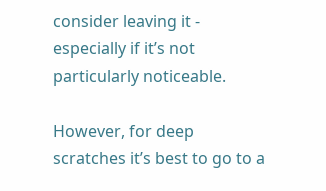consider leaving it - especially if it’s not particularly noticeable.

However, for deep scratches it’s best to go to a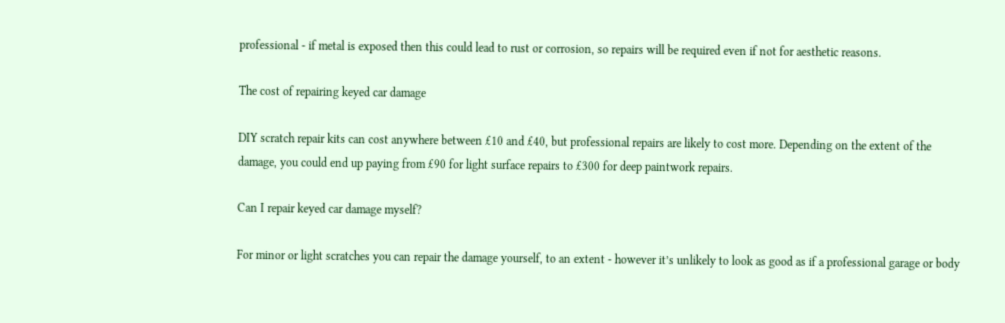professional - if metal is exposed then this could lead to rust or corrosion, so repairs will be required even if not for aesthetic reasons.

The cost of repairing keyed car damage

DIY scratch repair kits can cost anywhere between £10 and £40, but professional repairs are likely to cost more. Depending on the extent of the damage, you could end up paying from £90 for light surface repairs to £300 for deep paintwork repairs.

Can I repair keyed car damage myself?

For minor or light scratches you can repair the damage yourself, to an extent - however it’s unlikely to look as good as if a professional garage or body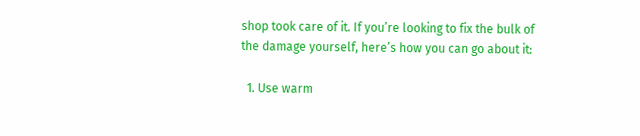shop took care of it. If you’re looking to fix the bulk of the damage yourself, here’s how you can go about it:

  1. Use warm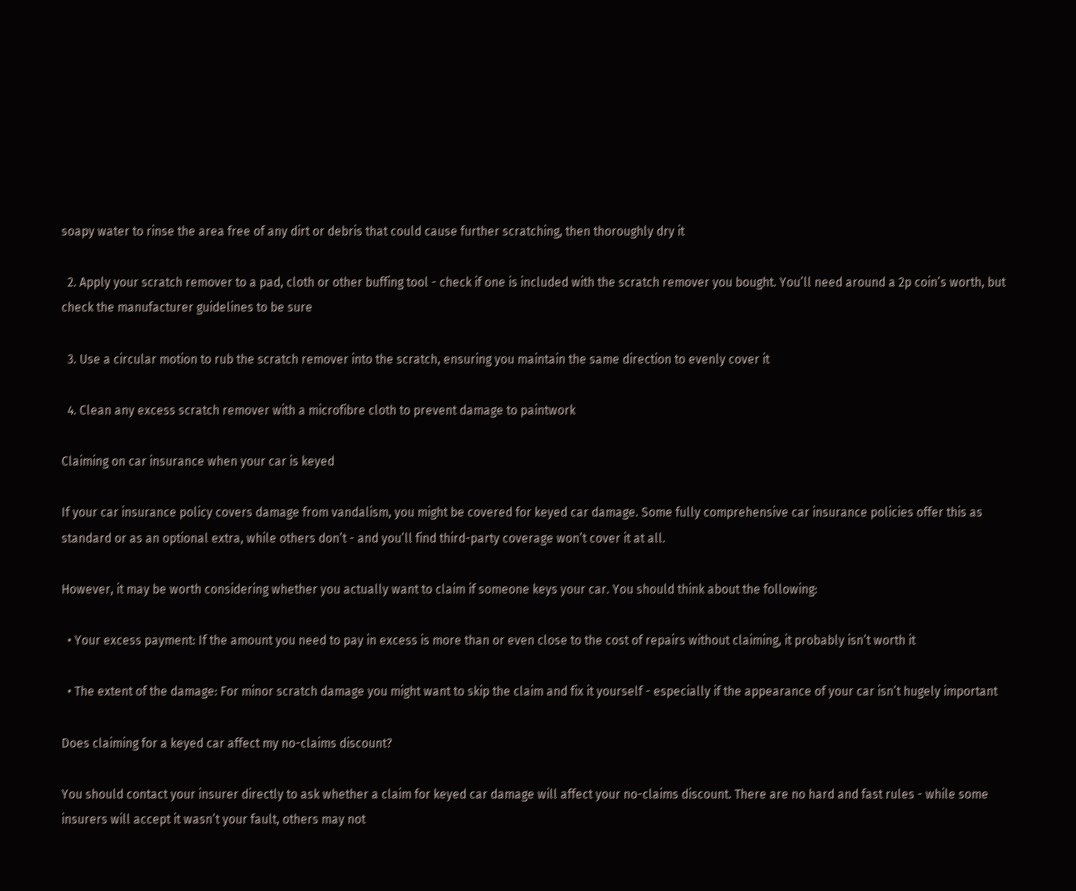soapy water to rinse the area free of any dirt or debris that could cause further scratching, then thoroughly dry it

  2. Apply your scratch remover to a pad, cloth or other buffing tool - check if one is included with the scratch remover you bought. You’ll need around a 2p coin’s worth, but check the manufacturer guidelines to be sure

  3. Use a circular motion to rub the scratch remover into the scratch, ensuring you maintain the same direction to evenly cover it

  4. Clean any excess scratch remover with a microfibre cloth to prevent damage to paintwork

Claiming on car insurance when your car is keyed

If your car insurance policy covers damage from vandalism, you might be covered for keyed car damage. Some fully comprehensive car insurance policies offer this as standard or as an optional extra, while others don’t - and you’ll find third-party coverage won’t cover it at all.

However, it may be worth considering whether you actually want to claim if someone keys your car. You should think about the following:

  • Your excess payment: If the amount you need to pay in excess is more than or even close to the cost of repairs without claiming, it probably isn’t worth it

  • The extent of the damage: For minor scratch damage you might want to skip the claim and fix it yourself - especially if the appearance of your car isn’t hugely important

Does claiming for a keyed car affect my no-claims discount?

You should contact your insurer directly to ask whether a claim for keyed car damage will affect your no-claims discount. There are no hard and fast rules - while some insurers will accept it wasn’t your fault, others may not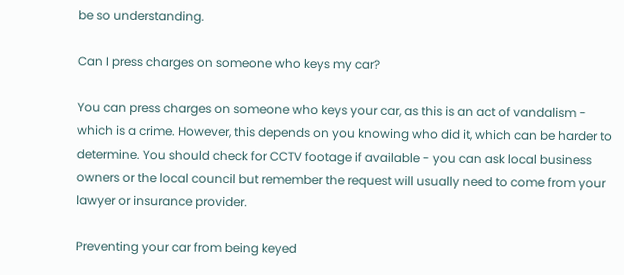be so understanding.

Can I press charges on someone who keys my car?

You can press charges on someone who keys your car, as this is an act of vandalism - which is a crime. However, this depends on you knowing who did it, which can be harder to determine. You should check for CCTV footage if available - you can ask local business owners or the local council but remember the request will usually need to come from your lawyer or insurance provider.

Preventing your car from being keyed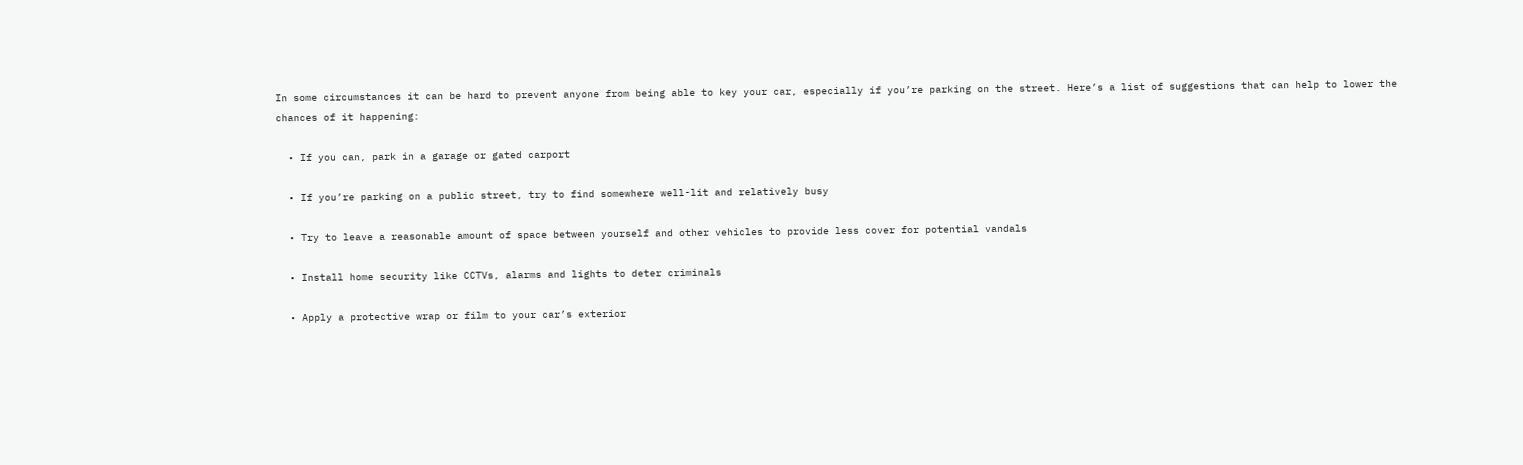In some circumstances it can be hard to prevent anyone from being able to key your car, especially if you’re parking on the street. Here’s a list of suggestions that can help to lower the chances of it happening:

  • If you can, park in a garage or gated carport

  • If you’re parking on a public street, try to find somewhere well-lit and relatively busy

  • Try to leave a reasonable amount of space between yourself and other vehicles to provide less cover for potential vandals

  • Install home security like CCTVs, alarms and lights to deter criminals

  • Apply a protective wrap or film to your car’s exterior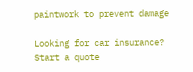paintwork to prevent damage

Looking for car insurance?
Start a quote